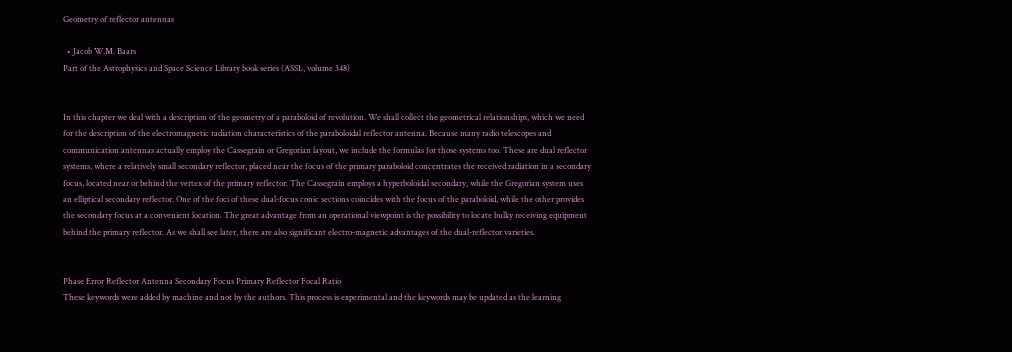Geometry of reflector antennas

  • Jacob W.M. Baars
Part of the Astrophysics and Space Science Library book series (ASSL, volume 348)


In this chapter we deal with a description of the geometry of a paraboloid of revolution. We shall collect the geometrical relationships, which we need for the description of the electromagnetic radiation characteristics of the paraboloidal reflector antenna. Because many radio telescopes and communication antennas actually employ the Cassegrain or Gregorian layout, we include the formulas for those systems too. These are dual reflector systems, where a relatively small secondary reflector, placed near the focus of the primary paraboloid concentrates the received radiation in a secondary focus, located near or behind the vertex of the primary reflector. The Cassegrain employs a hyperboloidal secondary, while the Gregorian system uses an elliptical secondary reflector. One of the foci of these dual-focus conic sections coincides with the focus of the paraboloid, while the other provides the secondary focus at a convenient location. The great advantage from an operational viewpoint is the possibility to locate bulky receiving equipment behind the primary reflector. As we shall see later, there are also significant electro-magnetic advantages of the dual-reflector varieties.


Phase Error Reflector Antenna Secondary Focus Primary Reflector Focal Ratio
These keywords were added by machine and not by the authors. This process is experimental and the keywords may be updated as the learning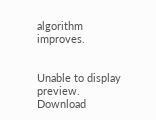algorithm improves.


Unable to display preview. Download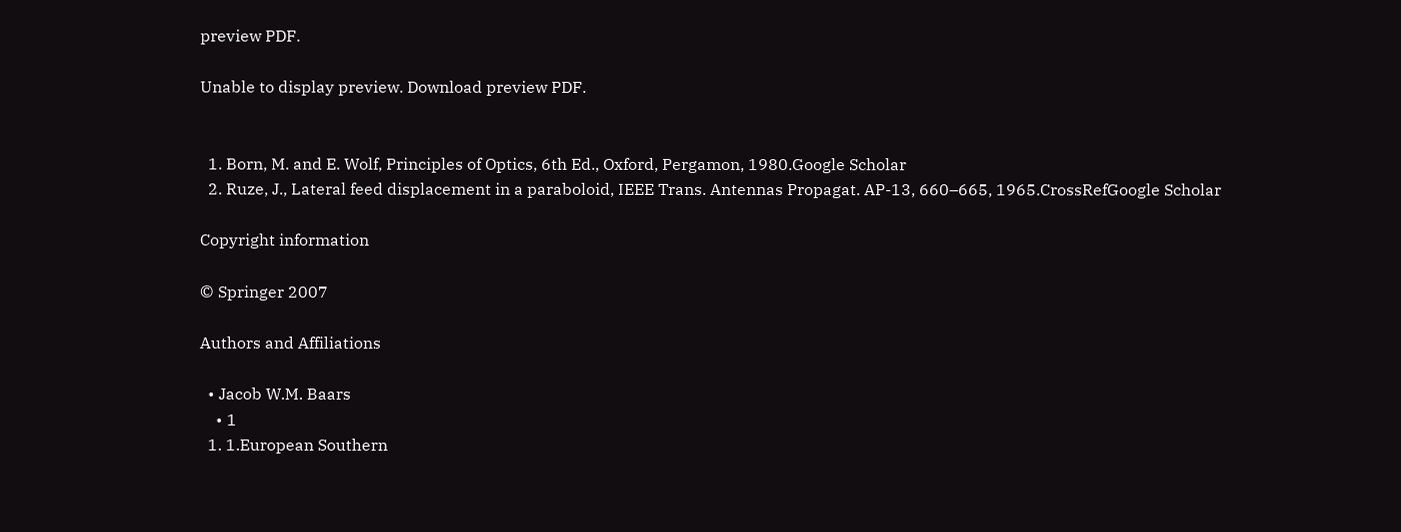preview PDF.

Unable to display preview. Download preview PDF.


  1. Born, M. and E. Wolf, Principles of Optics, 6th Ed., Oxford, Pergamon, 1980.Google Scholar
  2. Ruze, J., Lateral feed displacement in a paraboloid, IEEE Trans. Antennas Propagat. AP-13, 660–665, 1965.CrossRefGoogle Scholar

Copyright information

© Springer 2007

Authors and Affiliations

  • Jacob W.M. Baars
    • 1
  1. 1.European Southern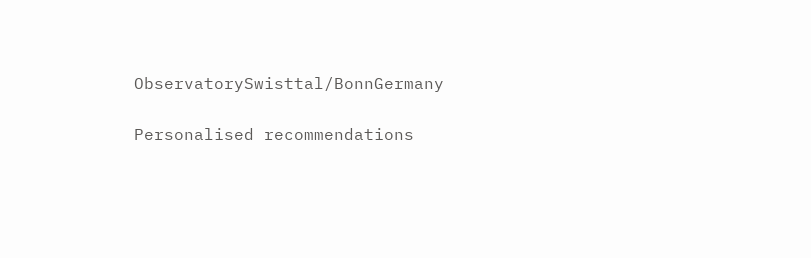ObservatorySwisttal/BonnGermany

Personalised recommendations